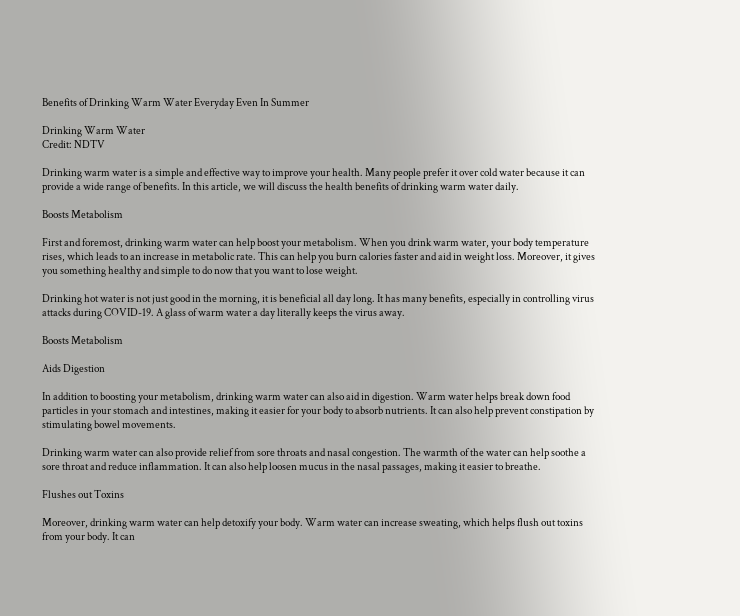Benefits of Drinking Warm Water Everyday Even In Summer

Drinking Warm Water
Credit: NDTV

Drinking warm water is a simple and effective way to improve your health. Many people prefer it over cold water because it can provide a wide range of benefits. In this article, we will discuss the health benefits of drinking warm water daily.

Boosts Metabolism

First and foremost, drinking warm water can help boost your metabolism. When you drink warm water, your body temperature rises, which leads to an increase in metabolic rate. This can help you burn calories faster and aid in weight loss. Moreover, it gives you something healthy and simple to do now that you want to lose weight.

Drinking hot water is not just good in the morning, it is beneficial all day long. It has many benefits, especially in controlling virus attacks during COVID-19. A glass of warm water a day literally keeps the virus away.

Boosts Metabolism

Aids Digestion

In addition to boosting your metabolism, drinking warm water can also aid in digestion. Warm water helps break down food particles in your stomach and intestines, making it easier for your body to absorb nutrients. It can also help prevent constipation by stimulating bowel movements.

Drinking warm water can also provide relief from sore throats and nasal congestion. The warmth of the water can help soothe a sore throat and reduce inflammation. It can also help loosen mucus in the nasal passages, making it easier to breathe.

Flushes out Toxins

Moreover, drinking warm water can help detoxify your body. Warm water can increase sweating, which helps flush out toxins from your body. It can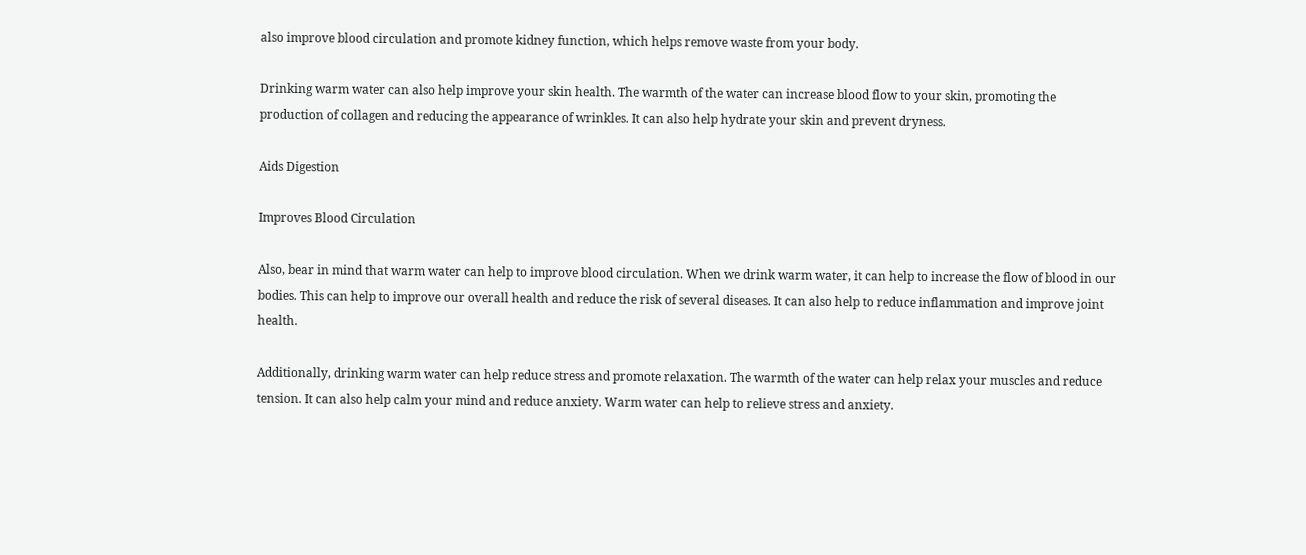also improve blood circulation and promote kidney function, which helps remove waste from your body.

Drinking warm water can also help improve your skin health. The warmth of the water can increase blood flow to your skin, promoting the production of collagen and reducing the appearance of wrinkles. It can also help hydrate your skin and prevent dryness.

Aids Digestion

Improves Blood Circulation

Also, bear in mind that warm water can help to improve blood circulation. When we drink warm water, it can help to increase the flow of blood in our bodies. This can help to improve our overall health and reduce the risk of several diseases. It can also help to reduce inflammation and improve joint health.

Additionally, drinking warm water can help reduce stress and promote relaxation. The warmth of the water can help relax your muscles and reduce tension. It can also help calm your mind and reduce anxiety. Warm water can help to relieve stress and anxiety.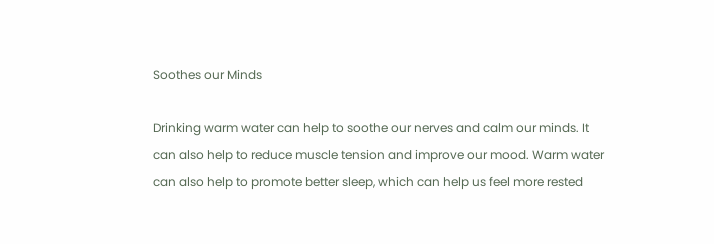Soothes our Minds

Drinking warm water can help to soothe our nerves and calm our minds. It can also help to reduce muscle tension and improve our mood. Warm water can also help to promote better sleep, which can help us feel more rested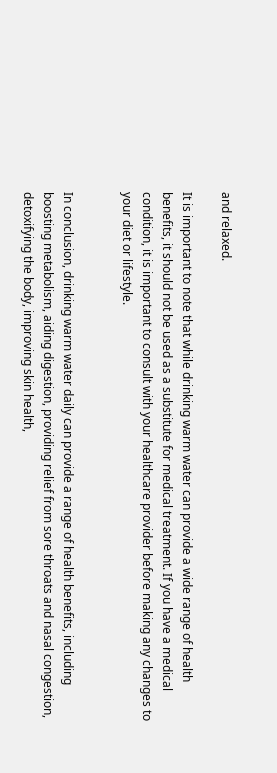and relaxed.

It is important to note that while drinking warm water can provide a wide range of health benefits, it should not be used as a substitute for medical treatment. If you have a medical condition, it is important to consult with your healthcare provider before making any changes to your diet or lifestyle.


In conclusion, drinking warm water daily can provide a range of health benefits, including boosting metabolism, aiding digestion, providing relief from sore throats and nasal congestion, detoxifying the body, improving skin health,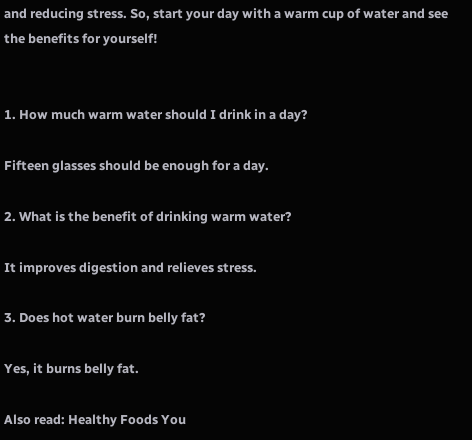and reducing stress. So, start your day with a warm cup of water and see the benefits for yourself!


1. How much warm water should I drink in a day?

Fifteen glasses should be enough for a day.

2. What is the benefit of drinking warm water?

It improves digestion and relieves stress.

3. Does hot water burn belly fat?

Yes, it burns belly fat.

Also read: Healthy Foods You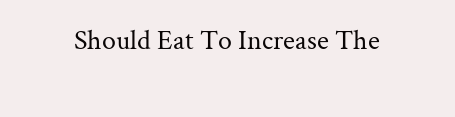Should Eat To Increase The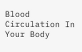Blood Circulation In Your Body